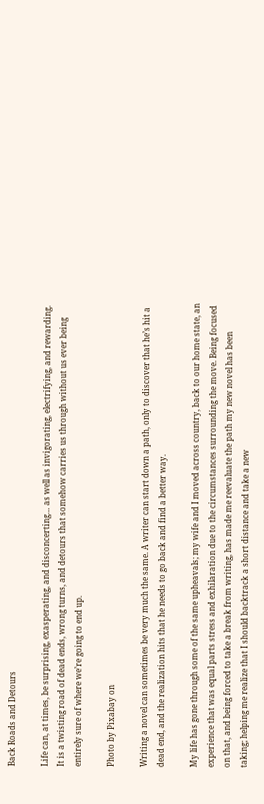Back Roads and Detours

Life can, at times, be surprising, exasperating, and disconcerting… as well as invigorating, electrifying, and rewarding. It is a twisting road of dead ends, wrong turns, and detours that somehow carries us through without us ever being entirely sure of where we’re going to end up.

Photo by Pixabay on

Writing a novel can sometimes be very much the same. A writer can start down a path, only to discover that he’s hit a dead end, and the realization hits that he needs to go back and find a better way.

My life has gone through some of the same upheavals; my wife and I moved across country, back to our home state, an experience that was equal parts stress and exhilaration due to the circumstances surrounding the move. Being focused on that, and being forced to take a break from writing, has made me reevaluate the path my new novel has been taking; helping me realize that I should backtrack a short distance and take a new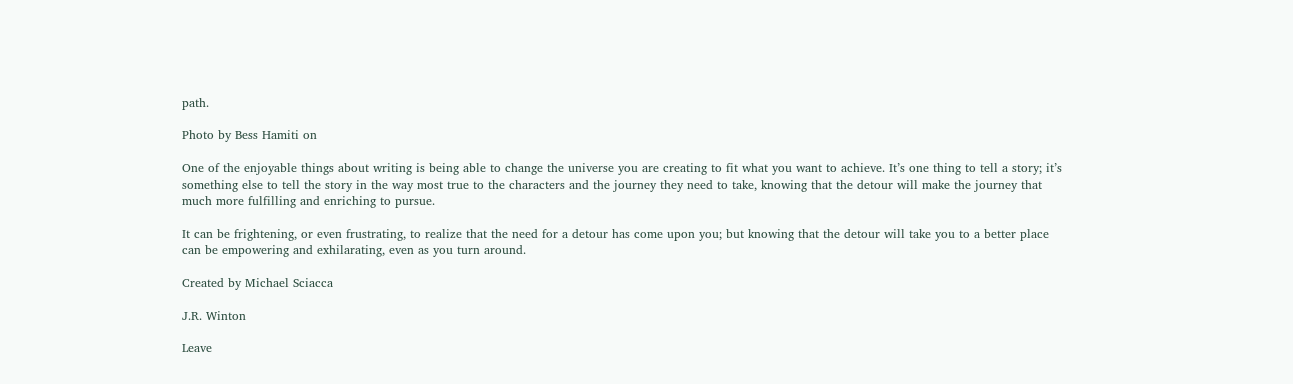path.

Photo by Bess Hamiti on

One of the enjoyable things about writing is being able to change the universe you are creating to fit what you want to achieve. It’s one thing to tell a story; it’s something else to tell the story in the way most true to the characters and the journey they need to take, knowing that the detour will make the journey that much more fulfilling and enriching to pursue.

It can be frightening, or even frustrating, to realize that the need for a detour has come upon you; but knowing that the detour will take you to a better place can be empowering and exhilarating, even as you turn around.

Created by Michael Sciacca

J.R. Winton

Leave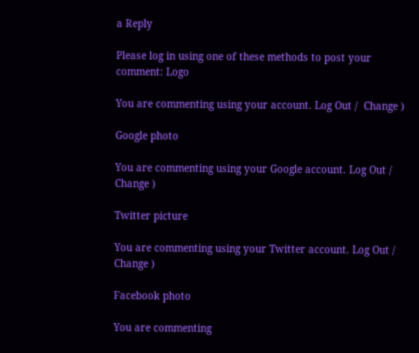a Reply

Please log in using one of these methods to post your comment: Logo

You are commenting using your account. Log Out /  Change )

Google photo

You are commenting using your Google account. Log Out /  Change )

Twitter picture

You are commenting using your Twitter account. Log Out /  Change )

Facebook photo

You are commenting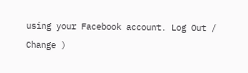using your Facebook account. Log Out /  Change )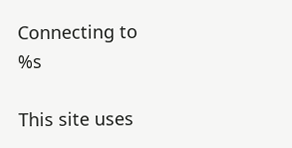Connecting to %s

This site uses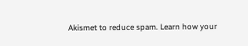Akismet to reduce spam. Learn how your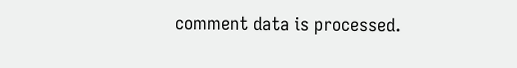comment data is processed.